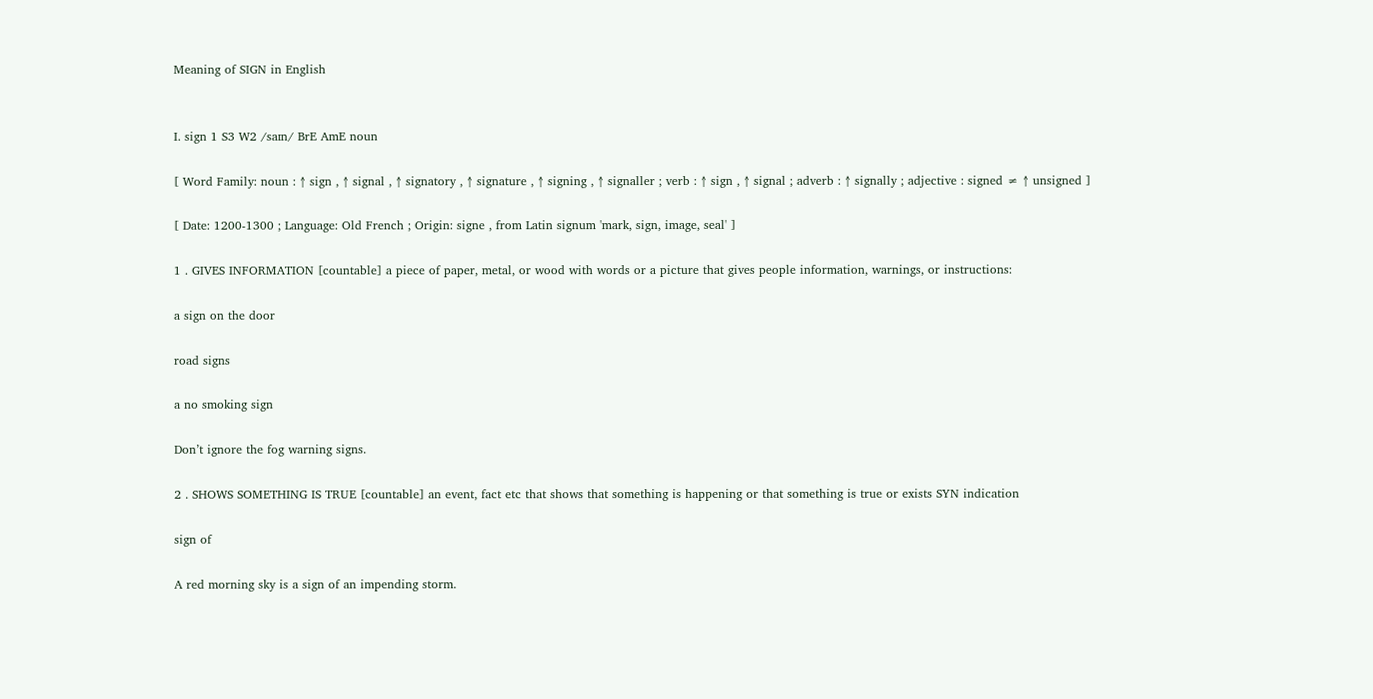Meaning of SIGN in English


I. sign 1 S3 W2 /saɪn/ BrE AmE noun

[ Word Family: noun : ↑ sign , ↑ signal , ↑ signatory , ↑ signature , ↑ signing , ↑ signaller ; verb : ↑ sign , ↑ signal ; adverb : ↑ signally ; adjective : signed ≠ ↑ unsigned ]

[ Date: 1200-1300 ; Language: Old French ; Origin: signe , from Latin signum 'mark, sign, image, seal' ]

1 . GIVES INFORMATION [countable] a piece of paper, metal, or wood with words or a picture that gives people information, warnings, or instructions:

a sign on the door

road signs

a no smoking sign

Don’t ignore the fog warning signs.

2 . SHOWS SOMETHING IS TRUE [countable] an event, fact etc that shows that something is happening or that something is true or exists SYN indication

sign of

A red morning sky is a sign of an impending storm.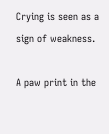Crying is seen as a sign of weakness.

A paw print in the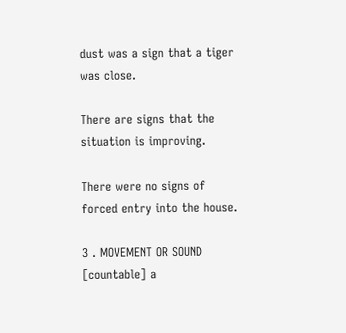dust was a sign that a tiger was close.

There are signs that the situation is improving.

There were no signs of forced entry into the house.

3 . MOVEMENT OR SOUND [countable] a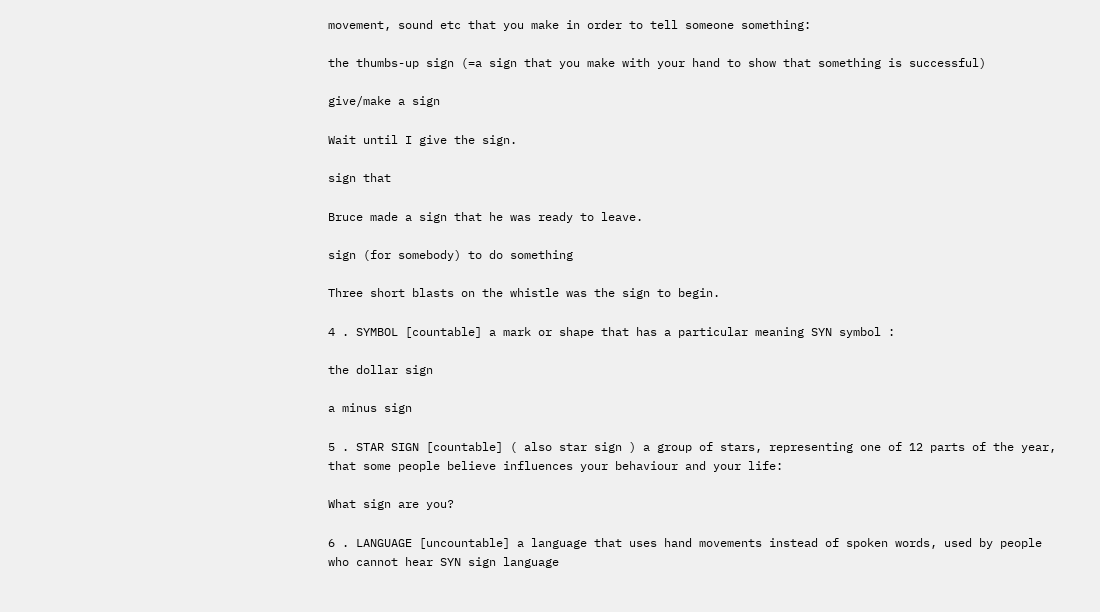movement, sound etc that you make in order to tell someone something:

the thumbs-up sign (=a sign that you make with your hand to show that something is successful)

give/make a sign

Wait until I give the sign.

sign that

Bruce made a sign that he was ready to leave.

sign (for somebody) to do something

Three short blasts on the whistle was the sign to begin.

4 . SYMBOL [countable] a mark or shape that has a particular meaning SYN symbol :

the dollar sign

a minus sign

5 . STAR SIGN [countable] ( also star sign ) a group of stars, representing one of 12 parts of the year, that some people believe influences your behaviour and your life:

What sign are you?

6 . LANGUAGE [uncountable] a language that uses hand movements instead of spoken words, used by people who cannot hear SYN sign language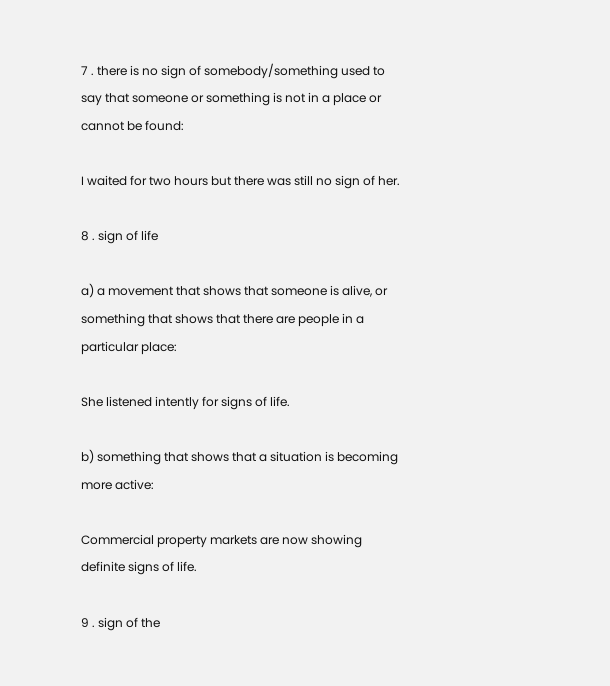7 . there is no sign of somebody/something used to say that someone or something is not in a place or cannot be found:

I waited for two hours but there was still no sign of her.

8 . sign of life

a) a movement that shows that someone is alive, or something that shows that there are people in a particular place:

She listened intently for signs of life.

b) something that shows that a situation is becoming more active:

Commercial property markets are now showing definite signs of life.

9 . sign of the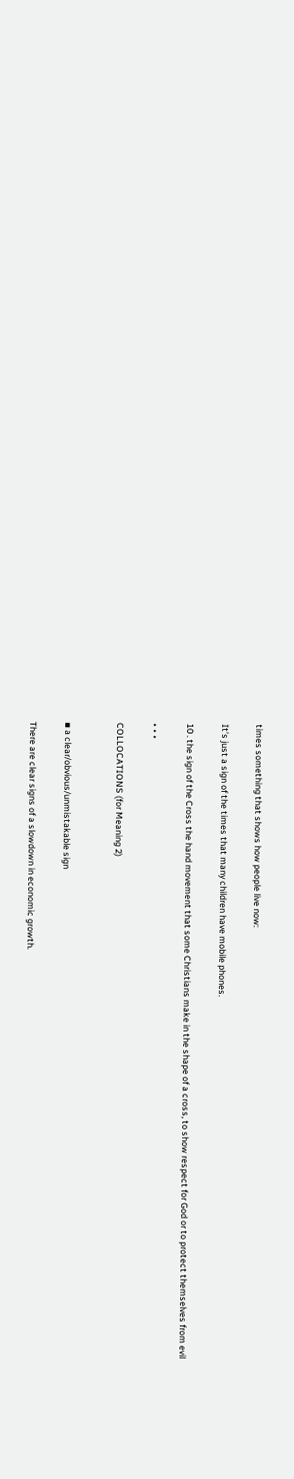times something that shows how people live now:

It’s just a sign of the times that many children have mobile phones.

10 . the sign of the Cross the hand movement that some Christians make in the shape of a cross, to show respect for God or to protect themselves from evil

• • •

COLLOCATIONS (for Meaning 2)


▪ a clear/obvious/unmistakable sign

There are clear signs of a slowdown in economic growth.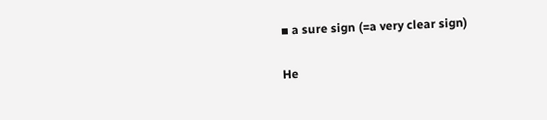▪ a sure sign (=a very clear sign)

He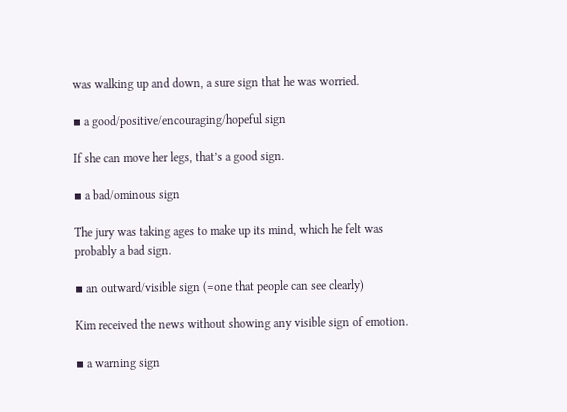was walking up and down, a sure sign that he was worried.

▪ a good/positive/encouraging/hopeful sign

If she can move her legs, that’s a good sign.

▪ a bad/ominous sign

The jury was taking ages to make up its mind, which he felt was probably a bad sign.

▪ an outward/visible sign (=one that people can see clearly)

Kim received the news without showing any visible sign of emotion.

▪ a warning sign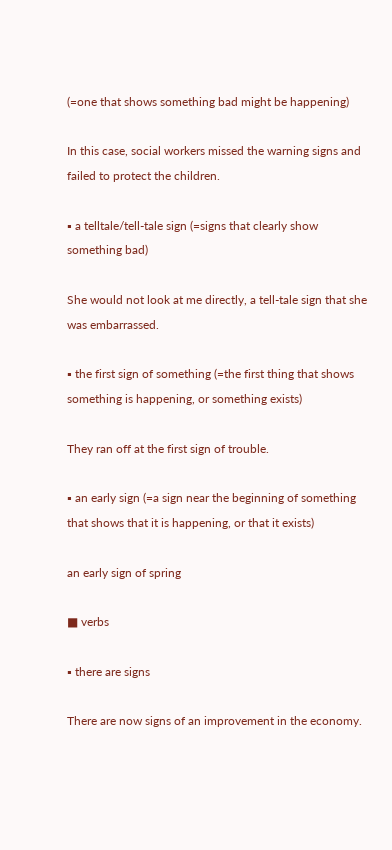(=one that shows something bad might be happening)

In this case, social workers missed the warning signs and failed to protect the children.

▪ a telltale/tell-tale sign (=signs that clearly show something bad)

She would not look at me directly, a tell-tale sign that she was embarrassed.

▪ the first sign of something (=the first thing that shows something is happening, or something exists)

They ran off at the first sign of trouble.

▪ an early sign (=a sign near the beginning of something that shows that it is happening, or that it exists)

an early sign of spring

■ verbs

▪ there are signs

There are now signs of an improvement in the economy.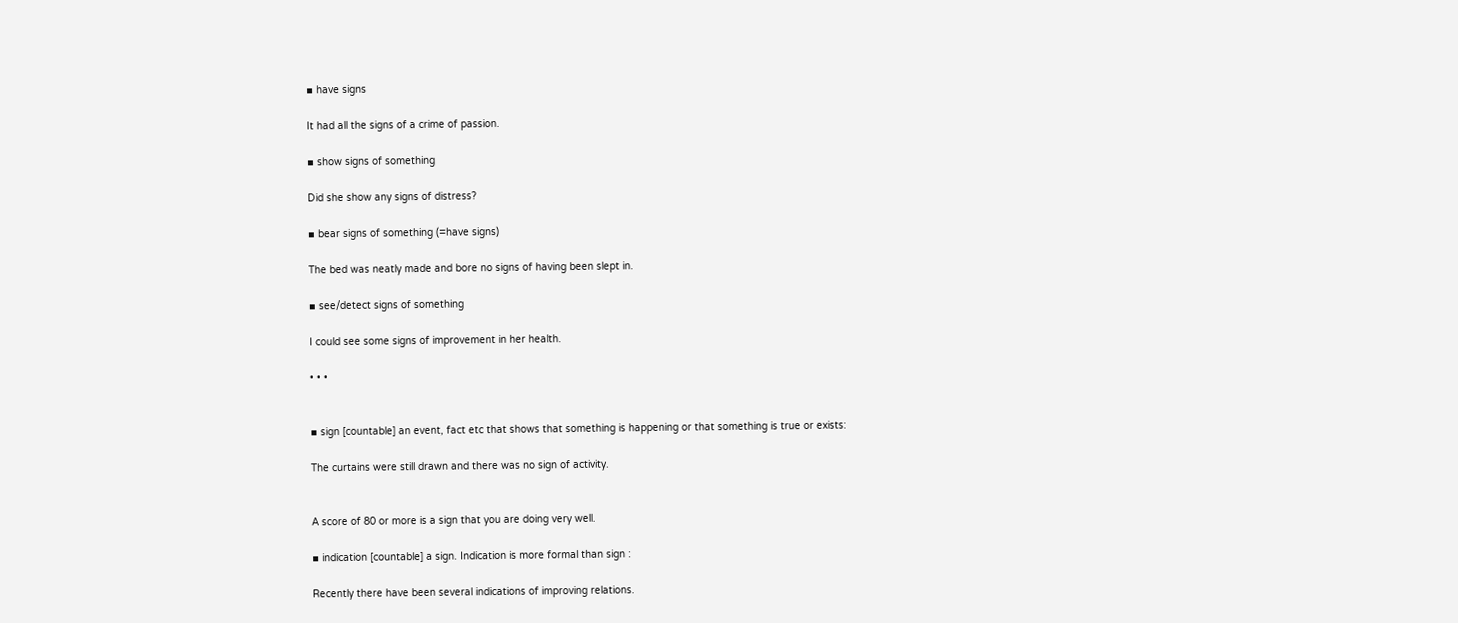▪ have signs

It had all the signs of a crime of passion.

▪ show signs of something

Did she show any signs of distress?

▪ bear signs of something (=have signs)

The bed was neatly made and bore no signs of having been slept in.

▪ see/detect signs of something

I could see some signs of improvement in her health.

• • •


▪ sign [countable] an event, fact etc that shows that something is happening or that something is true or exists:

The curtains were still drawn and there was no sign of activity.


A score of 80 or more is a sign that you are doing very well.

▪ indication [countable] a sign. Indication is more formal than sign :

Recently there have been several indications of improving relations.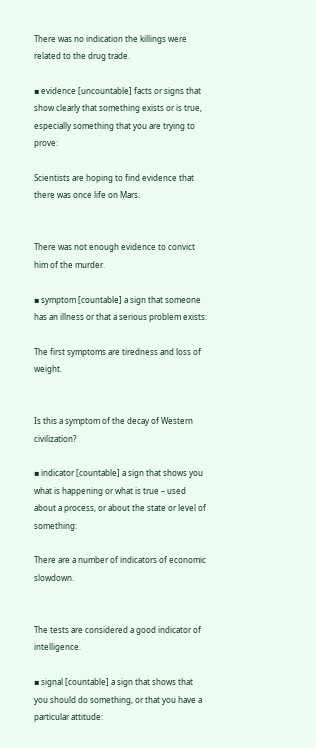There was no indication the killings were related to the drug trade.

▪ evidence [uncountable] facts or signs that show clearly that something exists or is true, especially something that you are trying to prove:

Scientists are hoping to find evidence that there was once life on Mars.


There was not enough evidence to convict him of the murder.

▪ symptom [countable] a sign that someone has an illness or that a serious problem exists:

The first symptoms are tiredness and loss of weight.


Is this a symptom of the decay of Western civilization?

▪ indicator [countable] a sign that shows you what is happening or what is true – used about a process, or about the state or level of something:

There are a number of indicators of economic slowdown.


The tests are considered a good indicator of intelligence.

▪ signal [countable] a sign that shows that you should do something, or that you have a particular attitude: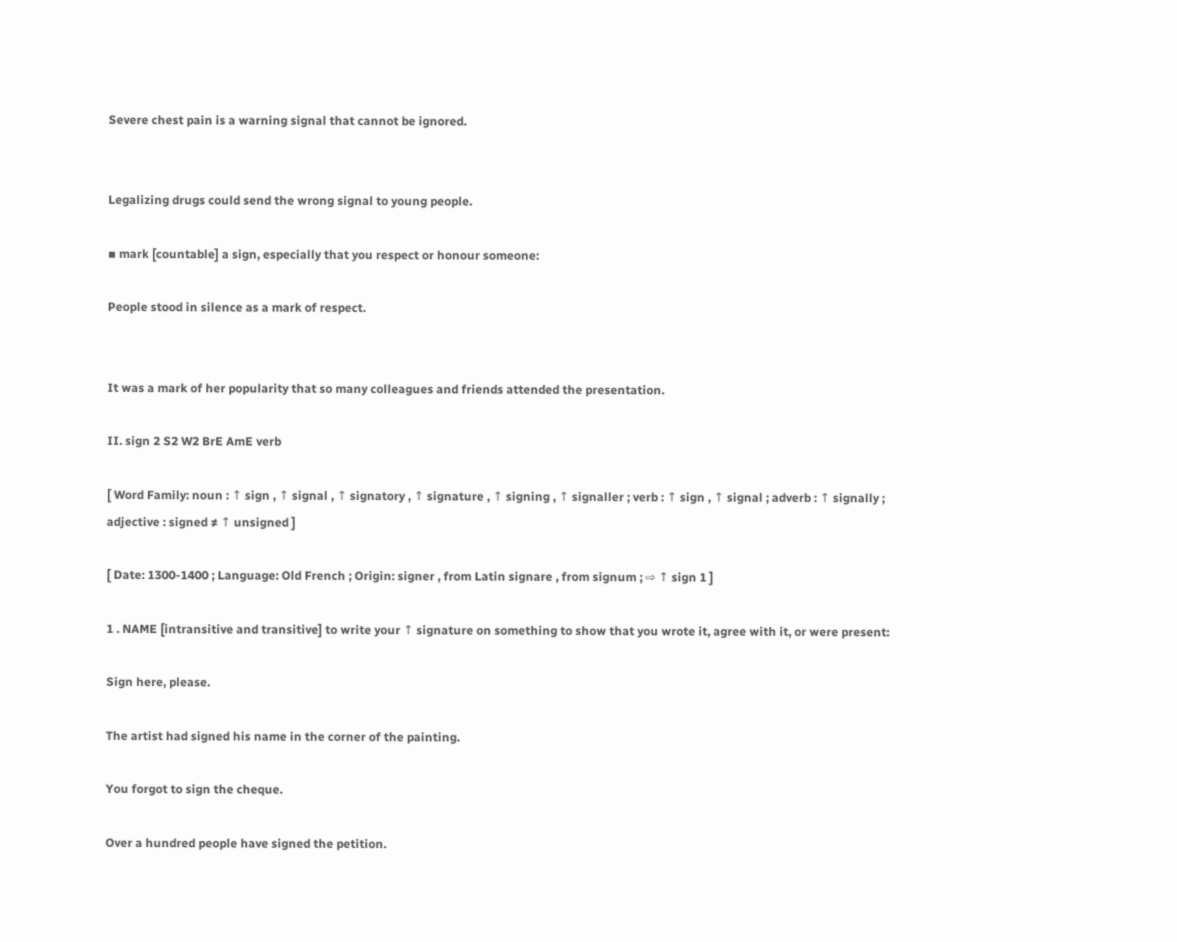Severe chest pain is a warning signal that cannot be ignored.


Legalizing drugs could send the wrong signal to young people.

▪ mark [countable] a sign, especially that you respect or honour someone:

People stood in silence as a mark of respect.


It was a mark of her popularity that so many colleagues and friends attended the presentation.

II. sign 2 S2 W2 BrE AmE verb

[ Word Family: noun : ↑ sign , ↑ signal , ↑ signatory , ↑ signature , ↑ signing , ↑ signaller ; verb : ↑ sign , ↑ signal ; adverb : ↑ signally ; adjective : signed ≠ ↑ unsigned ]

[ Date: 1300-1400 ; Language: Old French ; Origin: signer , from Latin signare , from signum ; ⇨ ↑ sign 1 ]

1 . NAME [intransitive and transitive] to write your ↑ signature on something to show that you wrote it, agree with it, or were present:

Sign here, please.

The artist had signed his name in the corner of the painting.

You forgot to sign the cheque.

Over a hundred people have signed the petition.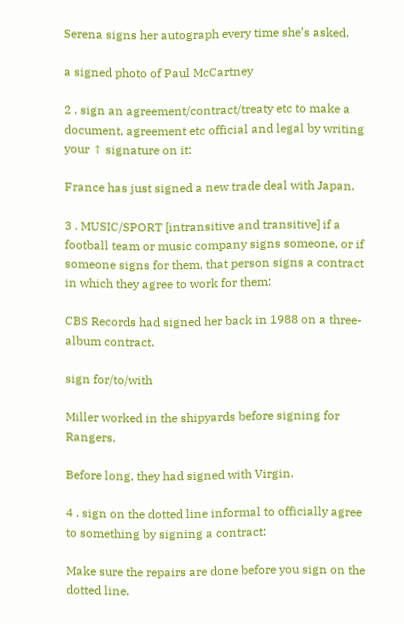Serena signs her autograph every time she’s asked.

a signed photo of Paul McCartney

2 . sign an agreement/contract/treaty etc to make a document, agreement etc official and legal by writing your ↑ signature on it:

France has just signed a new trade deal with Japan.

3 . MUSIC/SPORT [intransitive and transitive] if a football team or music company signs someone, or if someone signs for them, that person signs a contract in which they agree to work for them:

CBS Records had signed her back in 1988 on a three-album contract.

sign for/to/with

Miller worked in the shipyards before signing for Rangers.

Before long, they had signed with Virgin.

4 . sign on the dotted line informal to officially agree to something by signing a contract:

Make sure the repairs are done before you sign on the dotted line.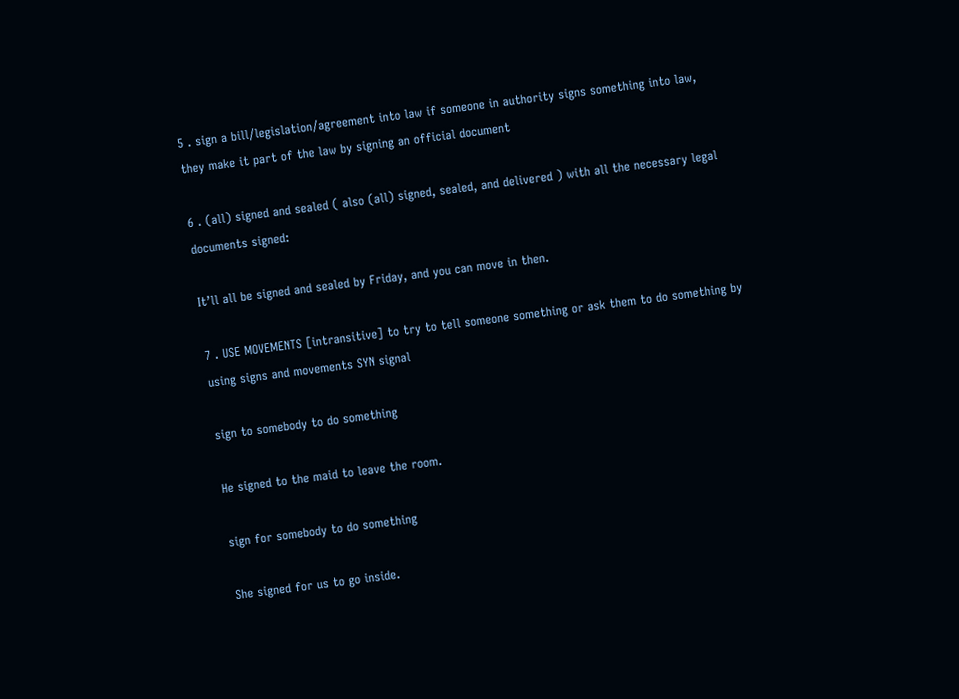5 . sign a bill/legislation/agreement into law if someone in authority signs something into law, they make it part of the law by signing an official document

6 . (all) signed and sealed ( also (all) signed, sealed, and delivered ) with all the necessary legal documents signed:

It’ll all be signed and sealed by Friday, and you can move in then.

7 . USE MOVEMENTS [intransitive] to try to tell someone something or ask them to do something by using signs and movements SYN signal

sign to somebody to do something

He signed to the maid to leave the room.

sign for somebody to do something

She signed for us to go inside.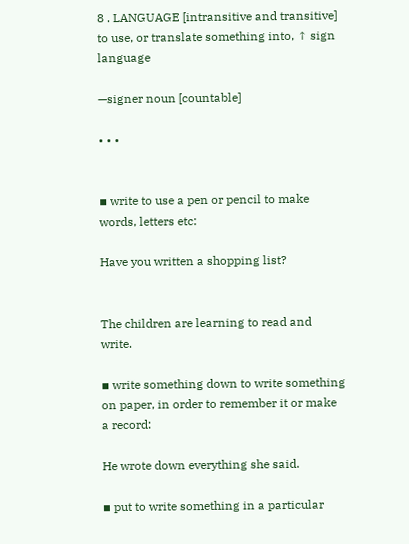8 . LANGUAGE [intransitive and transitive] to use, or translate something into, ↑ sign language

—signer noun [countable]

• • •


▪ write to use a pen or pencil to make words, letters etc:

Have you written a shopping list?


The children are learning to read and write.

▪ write something down to write something on paper, in order to remember it or make a record:

He wrote down everything she said.

▪ put to write something in a particular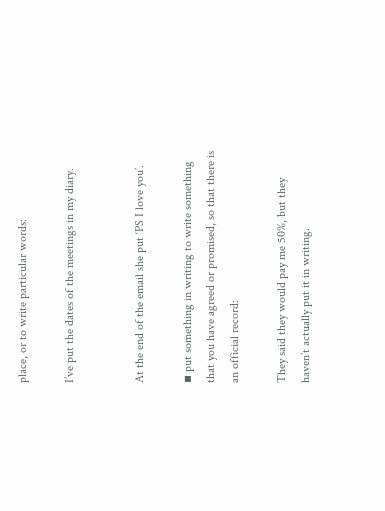place, or to write particular words:

I’ve put the dates of the meetings in my diary.


At the end of the email she put ‘PS I love you’.

▪ put something in writing to write something that you have agreed or promised, so that there is an official record:

They said they would pay me 50%, but they haven’t actually put it in writing.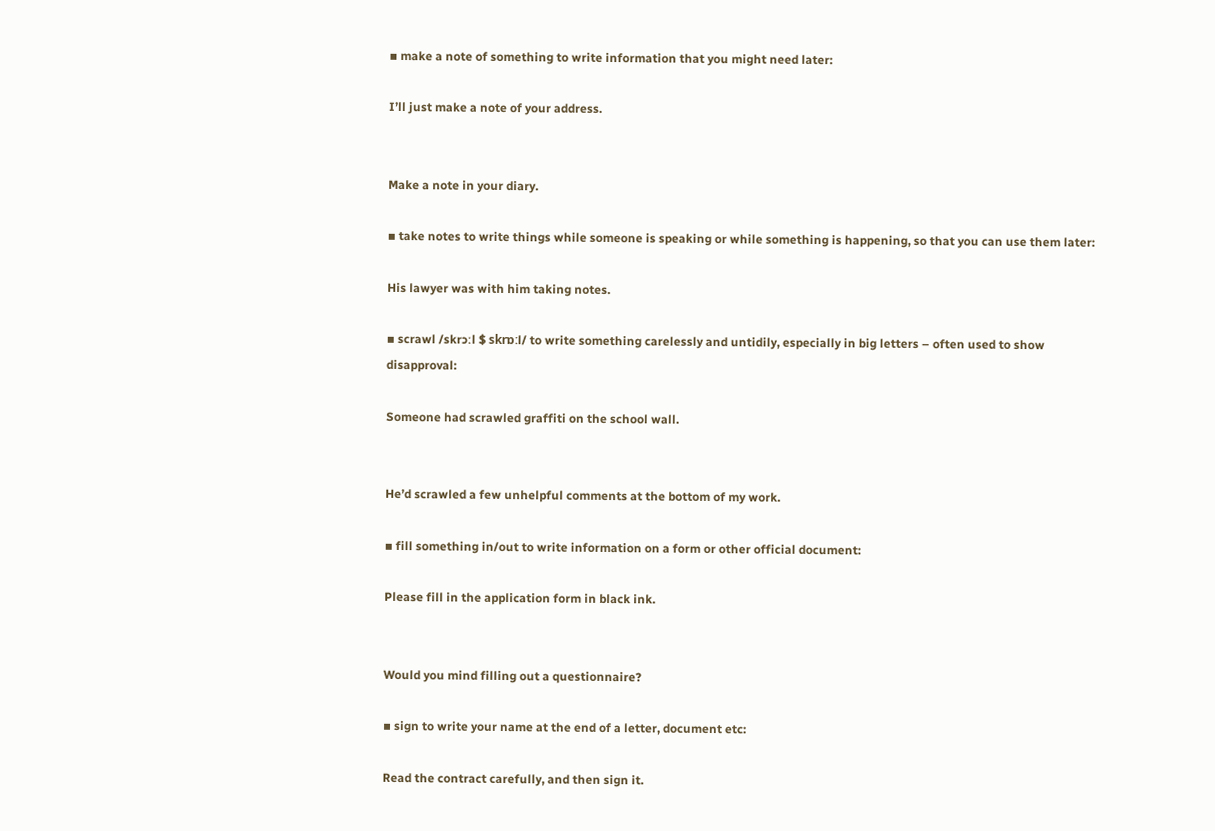▪ make a note of something to write information that you might need later:

I’ll just make a note of your address.


Make a note in your diary.

▪ take notes to write things while someone is speaking or while something is happening, so that you can use them later:

His lawyer was with him taking notes.

▪ scrawl /skrɔːl $ skrɒːl/ to write something carelessly and untidily, especially in big letters – often used to show disapproval:

Someone had scrawled graffiti on the school wall.


He’d scrawled a few unhelpful comments at the bottom of my work.

▪ fill something in/out to write information on a form or other official document:

Please fill in the application form in black ink.


Would you mind filling out a questionnaire?

▪ sign to write your name at the end of a letter, document etc:

Read the contract carefully, and then sign it.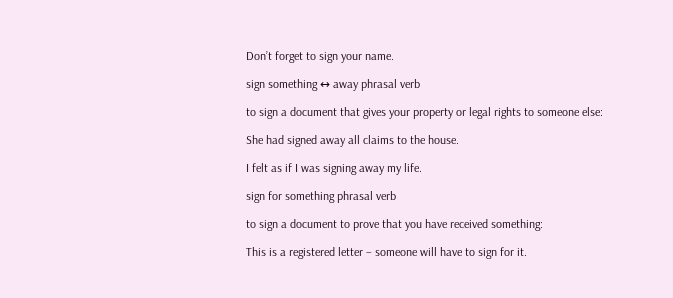Don’t forget to sign your name.

sign something ↔ away phrasal verb

to sign a document that gives your property or legal rights to someone else:

She had signed away all claims to the house.

I felt as if I was signing away my life.

sign for something phrasal verb

to sign a document to prove that you have received something:

This is a registered letter – someone will have to sign for it.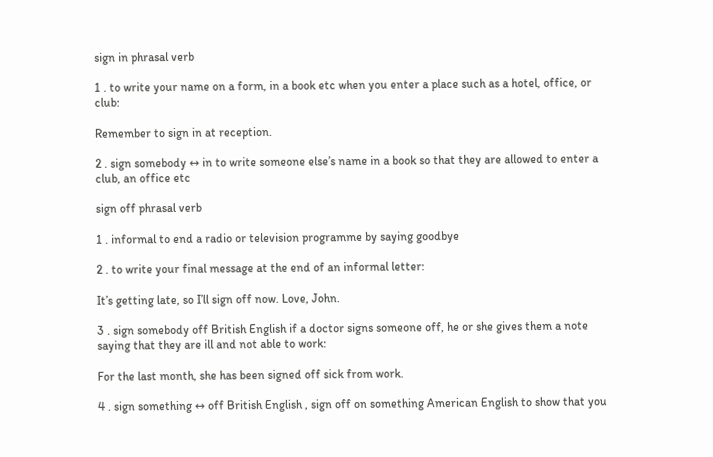sign in phrasal verb

1 . to write your name on a form, in a book etc when you enter a place such as a hotel, office, or club:

Remember to sign in at reception.

2 . sign somebody ↔ in to write someone else’s name in a book so that they are allowed to enter a club, an office etc

sign off phrasal verb

1 . informal to end a radio or television programme by saying goodbye

2 . to write your final message at the end of an informal letter:

It’s getting late, so I’ll sign off now. Love, John.

3 . sign somebody off British English if a doctor signs someone off, he or she gives them a note saying that they are ill and not able to work:

For the last month, she has been signed off sick from work.

4 . sign something ↔ off British English , sign off on something American English to show that you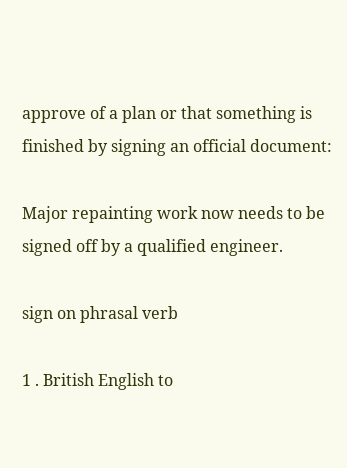approve of a plan or that something is finished by signing an official document:

Major repainting work now needs to be signed off by a qualified engineer.

sign on phrasal verb

1 . British English to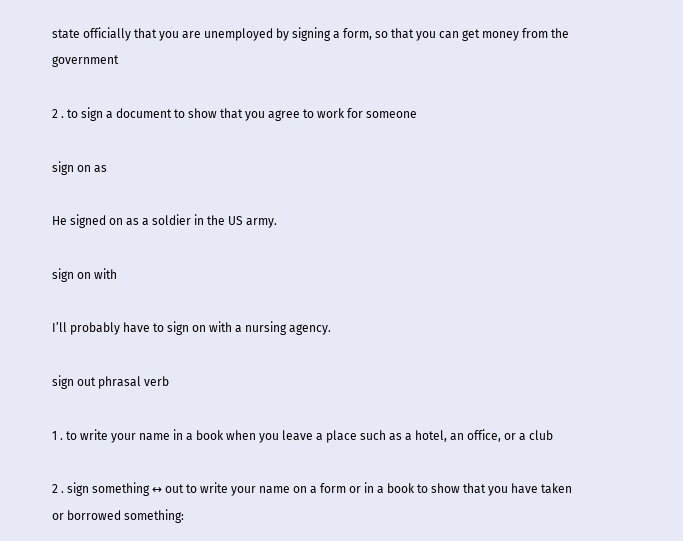state officially that you are unemployed by signing a form, so that you can get money from the government

2 . to sign a document to show that you agree to work for someone

sign on as

He signed on as a soldier in the US army.

sign on with

I’ll probably have to sign on with a nursing agency.

sign out phrasal verb

1 . to write your name in a book when you leave a place such as a hotel, an office, or a club

2 . sign something ↔ out to write your name on a form or in a book to show that you have taken or borrowed something: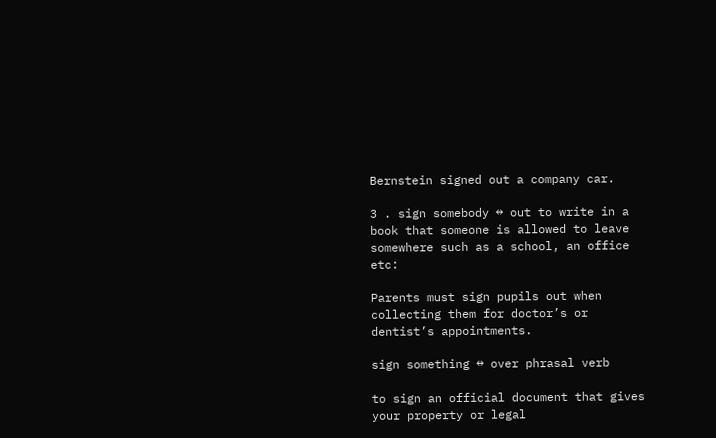Bernstein signed out a company car.

3 . sign somebody ↔ out to write in a book that someone is allowed to leave somewhere such as a school, an office etc:

Parents must sign pupils out when collecting them for doctor’s or dentist’s appointments.

sign something ↔ over phrasal verb

to sign an official document that gives your property or legal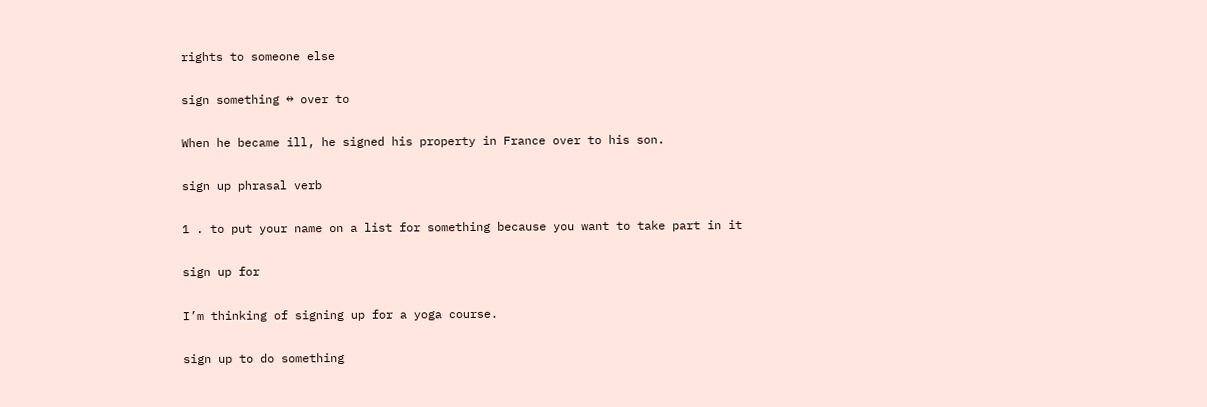rights to someone else

sign something ↔ over to

When he became ill, he signed his property in France over to his son.

sign up phrasal verb

1 . to put your name on a list for something because you want to take part in it

sign up for

I’m thinking of signing up for a yoga course.

sign up to do something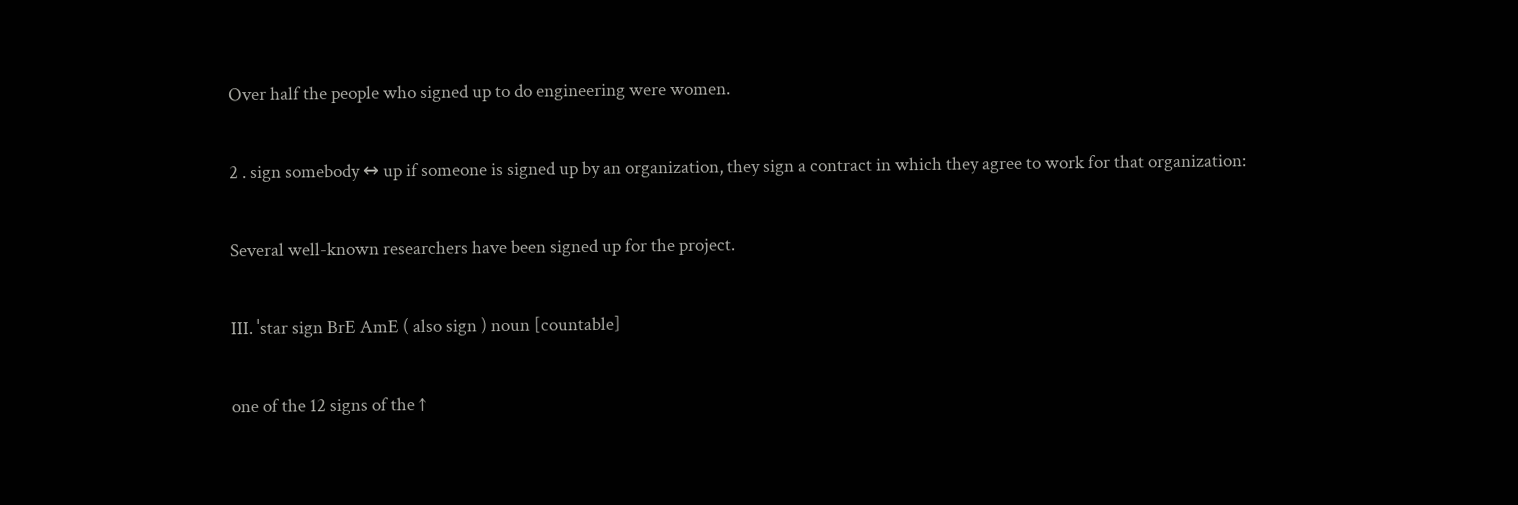Over half the people who signed up to do engineering were women.

2 . sign somebody ↔ up if someone is signed up by an organization, they sign a contract in which they agree to work for that organization:

Several well-known researchers have been signed up for the project.

III. ˈstar sign BrE AmE ( also sign ) noun [countable]

one of the 12 signs of the ↑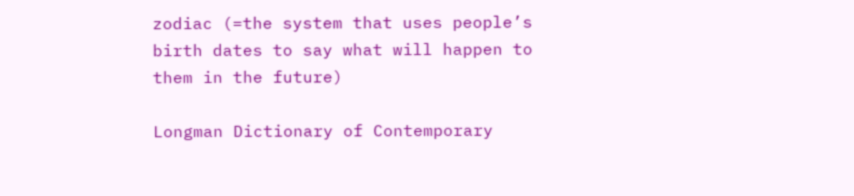zodiac (=the system that uses people’s birth dates to say what will happen to them in the future)

Longman Dictionary of Contemporary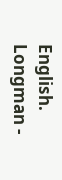English.      Longman -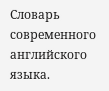Словарь современного английского языка.